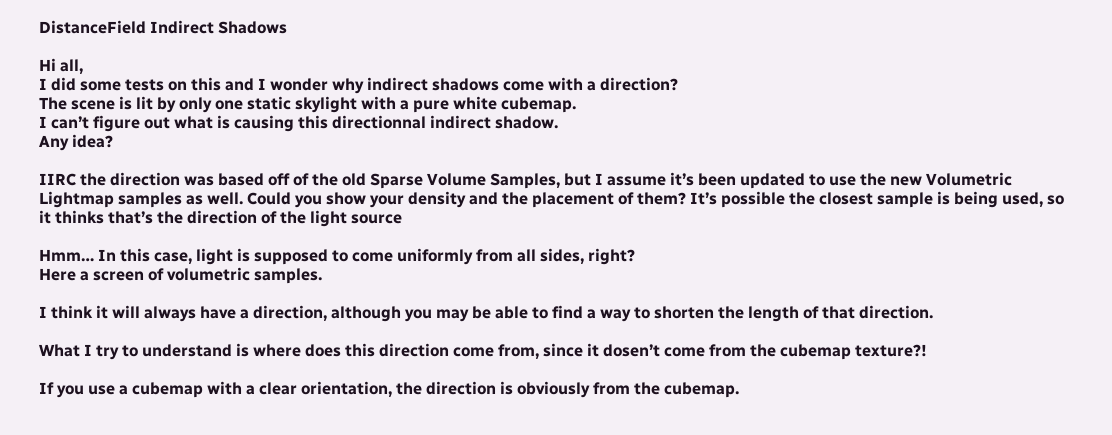DistanceField Indirect Shadows

Hi all,
I did some tests on this and I wonder why indirect shadows come with a direction?
The scene is lit by only one static skylight with a pure white cubemap.
I can’t figure out what is causing this directionnal indirect shadow.
Any idea?

IIRC the direction was based off of the old Sparse Volume Samples, but I assume it’s been updated to use the new Volumetric Lightmap samples as well. Could you show your density and the placement of them? It’s possible the closest sample is being used, so it thinks that’s the direction of the light source

Hmm… In this case, light is supposed to come uniformly from all sides, right?
Here a screen of volumetric samples.

I think it will always have a direction, although you may be able to find a way to shorten the length of that direction.

What I try to understand is where does this direction come from, since it dosen’t come from the cubemap texture?!

If you use a cubemap with a clear orientation, the direction is obviously from the cubemap.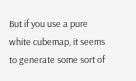But if you use a pure white cubemap, it seems to generate some sort of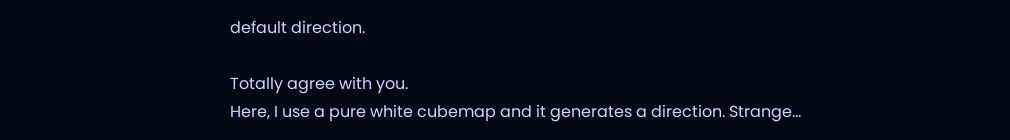default direction.

Totally agree with you.
Here, I use a pure white cubemap and it generates a direction. Strange…